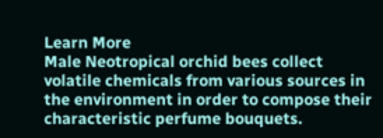Learn More
Male Neotropical orchid bees collect volatile chemicals from various sources in the environment in order to compose their characteristic perfume bouquets.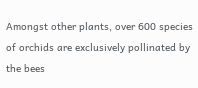Amongst other plants, over 600 species of orchids are exclusively pollinated by the bees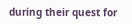during their quest for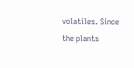volatiles. Since the plants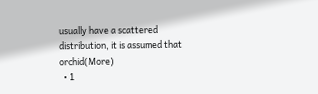usually have a scattered distribution, it is assumed that orchid(More)
  • 1